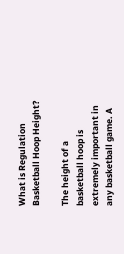What is Regulation Basketball Hoop Height?

The height of a basketball hoop is extremely important in any basketball game. A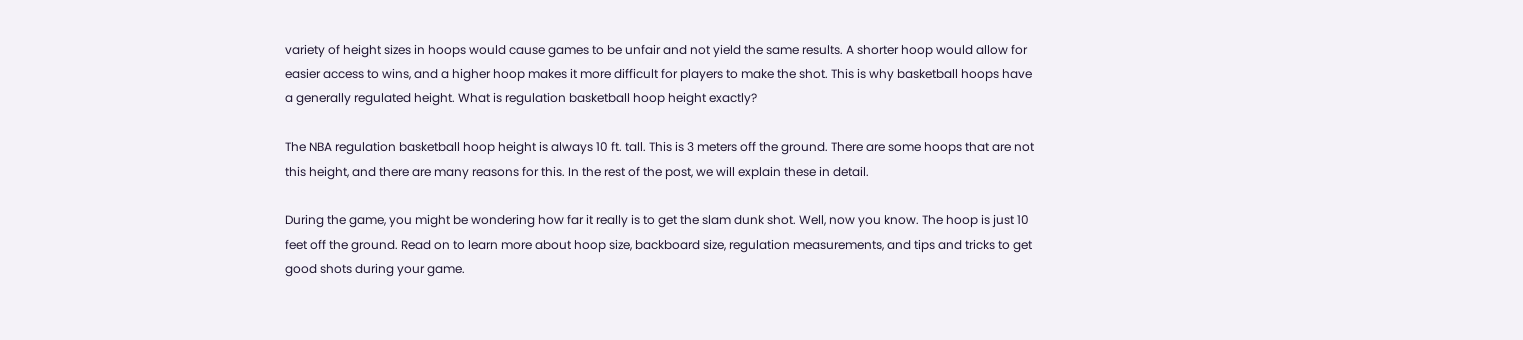variety of height sizes in hoops would cause games to be unfair and not yield the same results. A shorter hoop would allow for easier access to wins, and a higher hoop makes it more difficult for players to make the shot. This is why basketball hoops have a generally regulated height. What is regulation basketball hoop height exactly?

The NBA regulation basketball hoop height is always 10 ft. tall. This is 3 meters off the ground. There are some hoops that are not this height, and there are many reasons for this. In the rest of the post, we will explain these in detail.

During the game, you might be wondering how far it really is to get the slam dunk shot. Well, now you know. The hoop is just 10 feet off the ground. Read on to learn more about hoop size, backboard size, regulation measurements, and tips and tricks to get good shots during your game.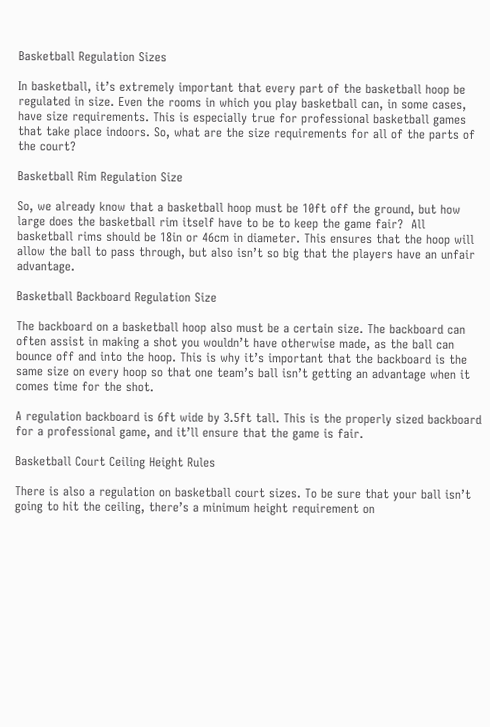Basketball Regulation Sizes

In basketball, it’s extremely important that every part of the basketball hoop be regulated in size. Even the rooms in which you play basketball can, in some cases, have size requirements. This is especially true for professional basketball games that take place indoors. So, what are the size requirements for all of the parts of the court?

Basketball Rim Regulation Size

So, we already know that a basketball hoop must be 10ft off the ground, but how large does the basketball rim itself have to be to keep the game fair?  All basketball rims should be 18in or 46cm in diameter. This ensures that the hoop will allow the ball to pass through, but also isn’t so big that the players have an unfair advantage.

Basketball Backboard Regulation Size

The backboard on a basketball hoop also must be a certain size. The backboard can often assist in making a shot you wouldn’t have otherwise made, as the ball can bounce off and into the hoop. This is why it’s important that the backboard is the same size on every hoop so that one team’s ball isn’t getting an advantage when it comes time for the shot.

A regulation backboard is 6ft wide by 3.5ft tall. This is the properly sized backboard for a professional game, and it’ll ensure that the game is fair.

Basketball Court Ceiling Height Rules

There is also a regulation on basketball court sizes. To be sure that your ball isn’t going to hit the ceiling, there’s a minimum height requirement on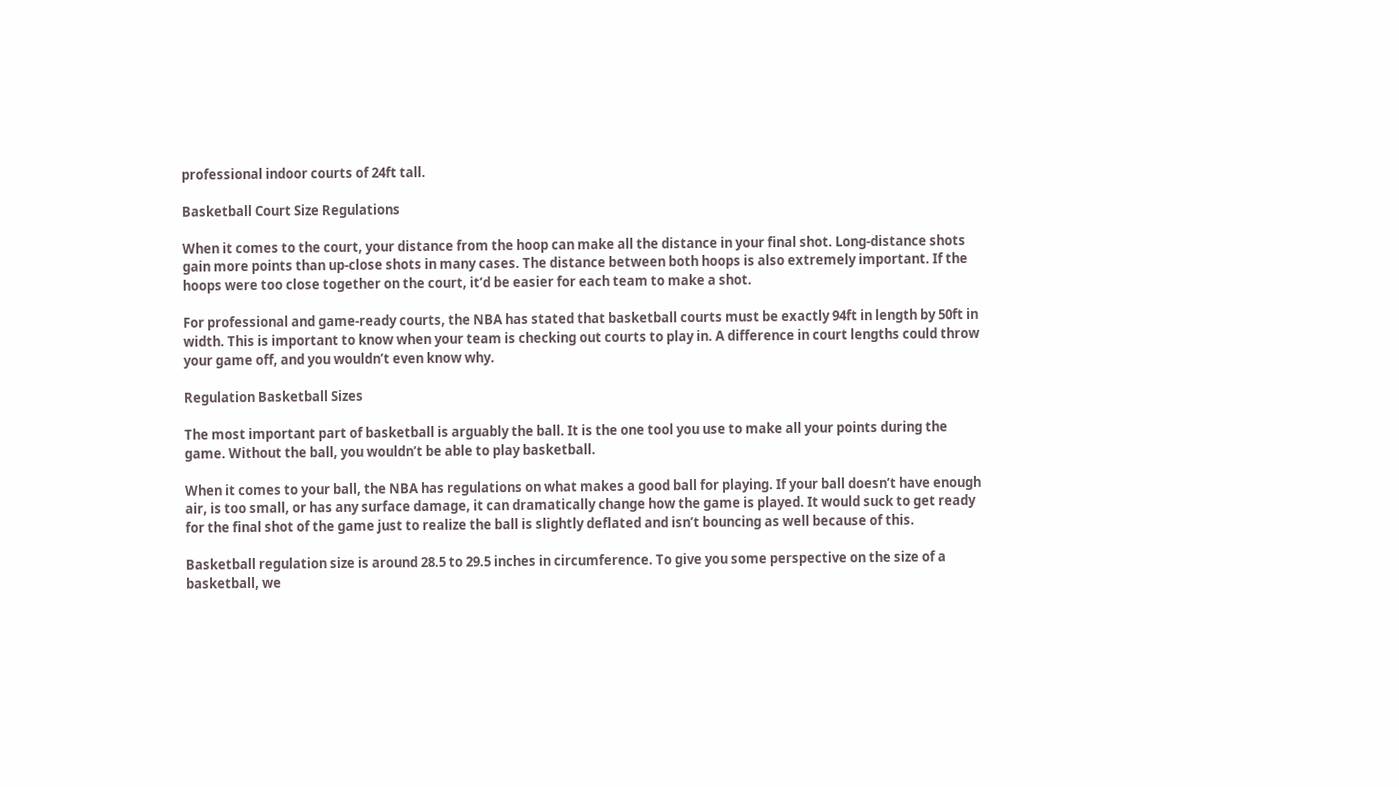professional indoor courts of 24ft tall.

Basketball Court Size Regulations

When it comes to the court, your distance from the hoop can make all the distance in your final shot. Long-distance shots gain more points than up-close shots in many cases. The distance between both hoops is also extremely important. If the hoops were too close together on the court, it’d be easier for each team to make a shot.

For professional and game-ready courts, the NBA has stated that basketball courts must be exactly 94ft in length by 50ft in width. This is important to know when your team is checking out courts to play in. A difference in court lengths could throw your game off, and you wouldn’t even know why.

Regulation Basketball Sizes

The most important part of basketball is arguably the ball. It is the one tool you use to make all your points during the game. Without the ball, you wouldn’t be able to play basketball.

When it comes to your ball, the NBA has regulations on what makes a good ball for playing. If your ball doesn’t have enough air, is too small, or has any surface damage, it can dramatically change how the game is played. It would suck to get ready for the final shot of the game just to realize the ball is slightly deflated and isn’t bouncing as well because of this.

Basketball regulation size is around 28.5 to 29.5 inches in circumference. To give you some perspective on the size of a basketball, we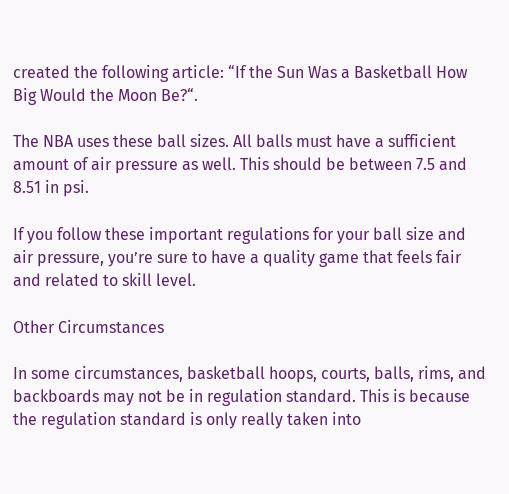created the following article: “If the Sun Was a Basketball How Big Would the Moon Be?“.

The NBA uses these ball sizes. All balls must have a sufficient amount of air pressure as well. This should be between 7.5 and 8.51 in psi.

If you follow these important regulations for your ball size and air pressure, you’re sure to have a quality game that feels fair and related to skill level.

Other Circumstances

In some circumstances, basketball hoops, courts, balls, rims, and backboards may not be in regulation standard. This is because the regulation standard is only really taken into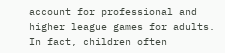account for professional and higher league games for adults. In fact, children often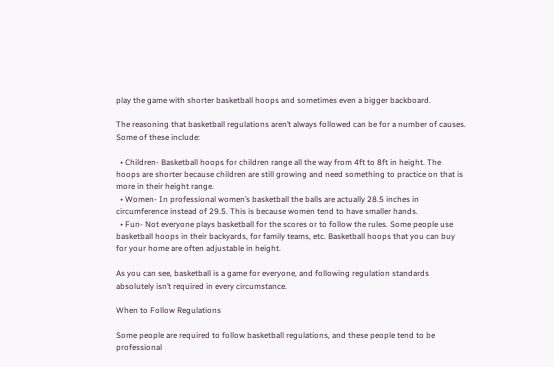play the game with shorter basketball hoops and sometimes even a bigger backboard.

The reasoning that basketball regulations aren’t always followed can be for a number of causes. Some of these include:

  • Children- Basketball hoops for children range all the way from 4ft to 8ft in height. The hoops are shorter because children are still growing and need something to practice on that is more in their height range.
  • Women- In professional women’s basketball the balls are actually 28.5 inches in circumference instead of 29.5. This is because women tend to have smaller hands.
  • Fun- Not everyone plays basketball for the scores or to follow the rules. Some people use basketball hoops in their backyards, for family teams, etc. Basketball hoops that you can buy for your home are often adjustable in height.

As you can see, basketball is a game for everyone, and following regulation standards absolutely isn’t required in every circumstance.

When to Follow Regulations

Some people are required to follow basketball regulations, and these people tend to be professional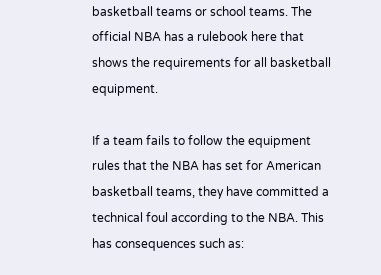basketball teams or school teams. The official NBA has a rulebook here that shows the requirements for all basketball equipment.

If a team fails to follow the equipment rules that the NBA has set for American basketball teams, they have committed a technical foul according to the NBA. This has consequences such as: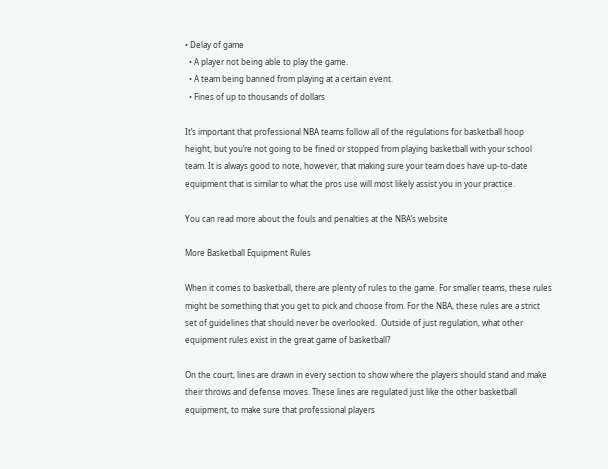• Delay of game
  • A player not being able to play the game.
  • A team being banned from playing at a certain event.
  • Fines of up to thousands of dollars

It’s important that professional NBA teams follow all of the regulations for basketball hoop height, but you’re not going to be fined or stopped from playing basketball with your school team. It is always good to note, however, that making sure your team does have up-to-date equipment that is similar to what the pros use will most likely assist you in your practice.

You can read more about the fouls and penalties at the NBA’s website

More Basketball Equipment Rules

When it comes to basketball, there are plenty of rules to the game. For smaller teams, these rules might be something that you get to pick and choose from. For the NBA, these rules are a strict set of guidelines that should never be overlooked.  Outside of just regulation, what other equipment rules exist in the great game of basketball?

On the court, lines are drawn in every section to show where the players should stand and make their throws and defense moves. These lines are regulated just like the other basketball equipment, to make sure that professional players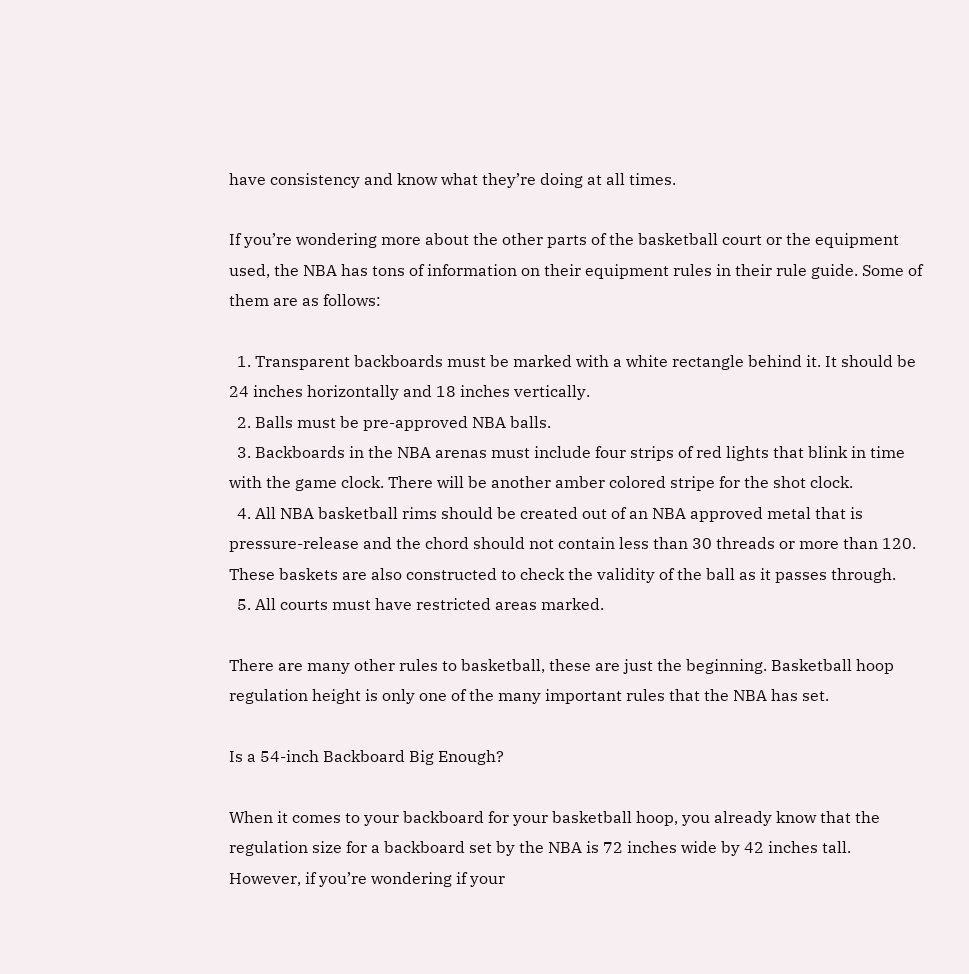have consistency and know what they’re doing at all times.

If you’re wondering more about the other parts of the basketball court or the equipment used, the NBA has tons of information on their equipment rules in their rule guide. Some of them are as follows:

  1. Transparent backboards must be marked with a white rectangle behind it. It should be 24 inches horizontally and 18 inches vertically.
  2. Balls must be pre-approved NBA balls.
  3. Backboards in the NBA arenas must include four strips of red lights that blink in time with the game clock. There will be another amber colored stripe for the shot clock.
  4. All NBA basketball rims should be created out of an NBA approved metal that is pressure-release and the chord should not contain less than 30 threads or more than 120. These baskets are also constructed to check the validity of the ball as it passes through.
  5. All courts must have restricted areas marked.

There are many other rules to basketball, these are just the beginning. Basketball hoop regulation height is only one of the many important rules that the NBA has set.

Is a 54-inch Backboard Big Enough?

When it comes to your backboard for your basketball hoop, you already know that the regulation size for a backboard set by the NBA is 72 inches wide by 42 inches tall. However, if you’re wondering if your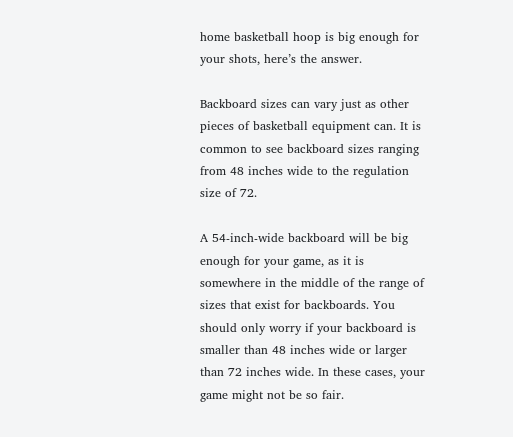home basketball hoop is big enough for your shots, here’s the answer.

Backboard sizes can vary just as other pieces of basketball equipment can. It is common to see backboard sizes ranging from 48 inches wide to the regulation size of 72.

A 54-inch-wide backboard will be big enough for your game, as it is somewhere in the middle of the range of sizes that exist for backboards. You should only worry if your backboard is smaller than 48 inches wide or larger than 72 inches wide. In these cases, your game might not be so fair.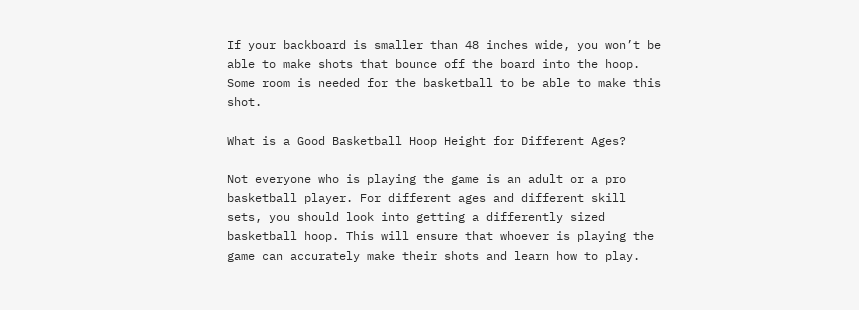If your backboard is smaller than 48 inches wide, you won’t be able to make shots that bounce off the board into the hoop. Some room is needed for the basketball to be able to make this shot.

What is a Good Basketball Hoop Height for Different Ages?

Not everyone who is playing the game is an adult or a pro basketball player. For different ages and different skill sets, you should look into getting a differently sized basketball hoop. This will ensure that whoever is playing the game can accurately make their shots and learn how to play.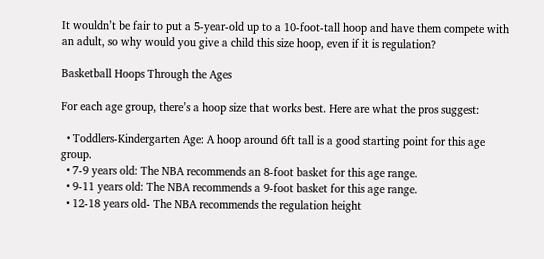It wouldn’t be fair to put a 5-year-old up to a 10-foot-tall hoop and have them compete with an adult, so why would you give a child this size hoop, even if it is regulation?

Basketball Hoops Through the Ages

For each age group, there’s a hoop size that works best. Here are what the pros suggest:

  • Toddlers-Kindergarten Age: A hoop around 6ft tall is a good starting point for this age group.
  • 7-9 years old: The NBA recommends an 8-foot basket for this age range.
  • 9-11 years old: The NBA recommends a 9-foot basket for this age range.
  • 12-18 years old- The NBA recommends the regulation height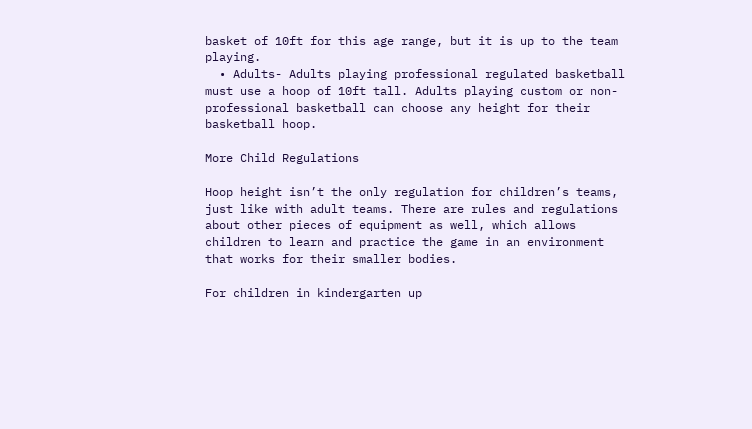basket of 10ft for this age range, but it is up to the team playing.
  • Adults- Adults playing professional regulated basketball must use a hoop of 10ft tall. Adults playing custom or non-professional basketball can choose any height for their basketball hoop.

More Child Regulations

Hoop height isn’t the only regulation for children’s teams, just like with adult teams. There are rules and regulations about other pieces of equipment as well, which allows children to learn and practice the game in an environment that works for their smaller bodies.

For children in kindergarten up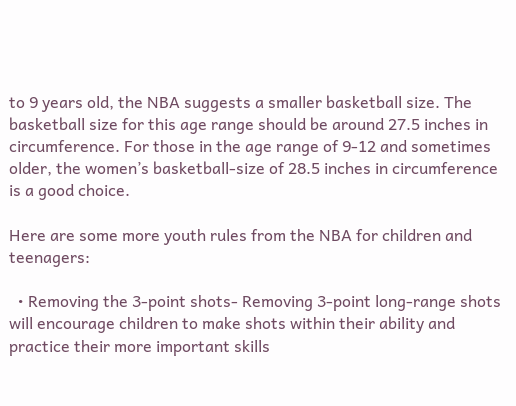to 9 years old, the NBA suggests a smaller basketball size. The basketball size for this age range should be around 27.5 inches in circumference. For those in the age range of 9-12 and sometimes older, the women’s basketball-size of 28.5 inches in circumference is a good choice.

Here are some more youth rules from the NBA for children and teenagers:

  • Removing the 3-point shots- Removing 3-point long-range shots will encourage children to make shots within their ability and practice their more important skills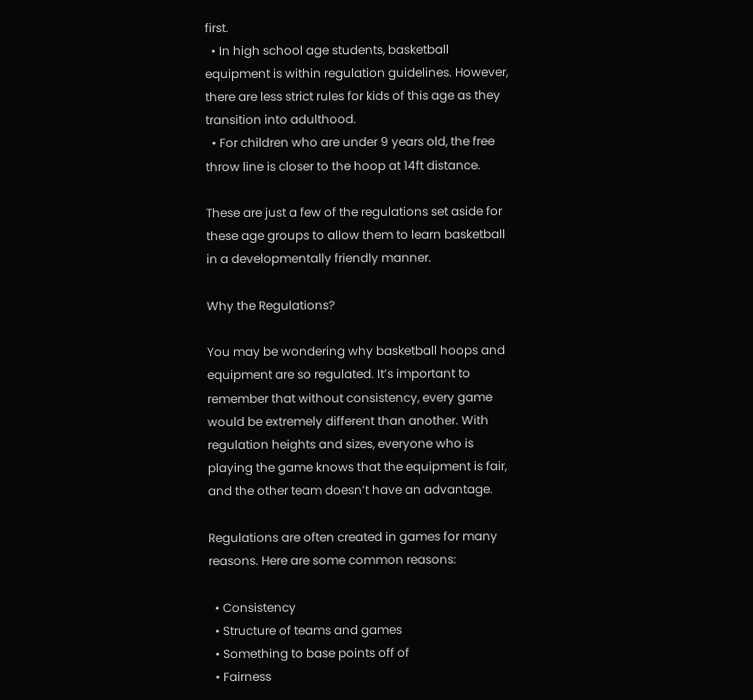first.
  • In high school age students, basketball equipment is within regulation guidelines. However, there are less strict rules for kids of this age as they transition into adulthood.
  • For children who are under 9 years old, the free throw line is closer to the hoop at 14ft distance.

These are just a few of the regulations set aside for these age groups to allow them to learn basketball in a developmentally friendly manner.

Why the Regulations?

You may be wondering why basketball hoops and equipment are so regulated. It’s important to remember that without consistency, every game would be extremely different than another. With regulation heights and sizes, everyone who is playing the game knows that the equipment is fair, and the other team doesn’t have an advantage.

Regulations are often created in games for many reasons. Here are some common reasons:

  • Consistency
  • Structure of teams and games
  • Something to base points off of
  • Fairness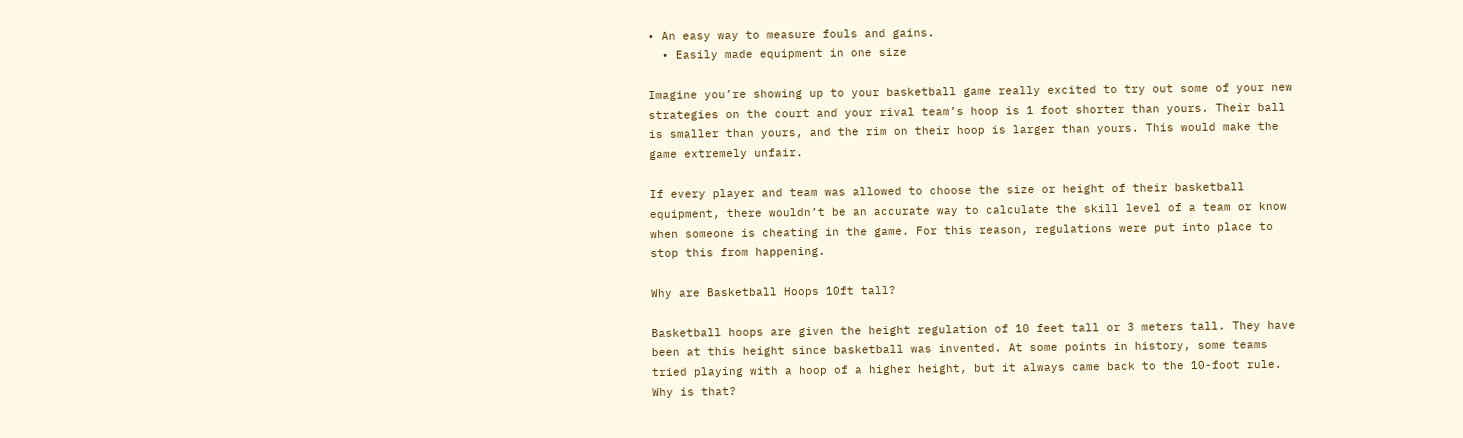• An easy way to measure fouls and gains.
  • Easily made equipment in one size

Imagine you’re showing up to your basketball game really excited to try out some of your new strategies on the court and your rival team’s hoop is 1 foot shorter than yours. Their ball is smaller than yours, and the rim on their hoop is larger than yours. This would make the game extremely unfair.

If every player and team was allowed to choose the size or height of their basketball equipment, there wouldn’t be an accurate way to calculate the skill level of a team or know when someone is cheating in the game. For this reason, regulations were put into place to stop this from happening.

Why are Basketball Hoops 10ft tall?

Basketball hoops are given the height regulation of 10 feet tall or 3 meters tall. They have been at this height since basketball was invented. At some points in history, some teams tried playing with a hoop of a higher height, but it always came back to the 10-foot rule. Why is that?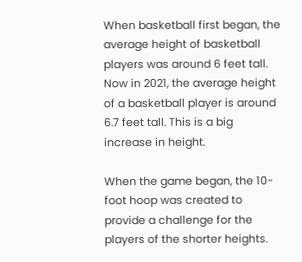When basketball first began, the average height of basketball players was around 6 feet tall. Now in 2021, the average height of a basketball player is around 6.7 feet tall. This is a big increase in height.

When the game began, the 10-foot hoop was created to provide a challenge for the players of the shorter heights.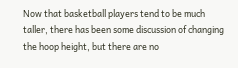Now that basketball players tend to be much taller, there has been some discussion of changing the hoop height, but there are no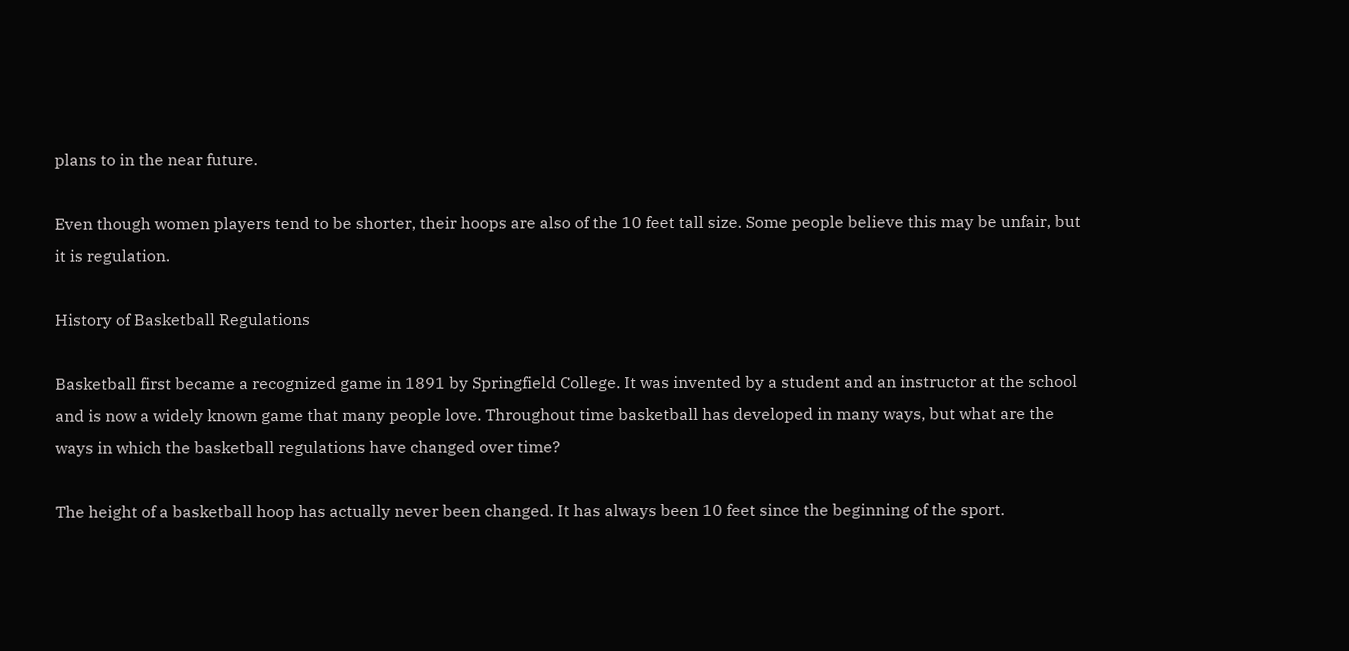plans to in the near future.

Even though women players tend to be shorter, their hoops are also of the 10 feet tall size. Some people believe this may be unfair, but it is regulation.

History of Basketball Regulations

Basketball first became a recognized game in 1891 by Springfield College. It was invented by a student and an instructor at the school and is now a widely known game that many people love. Throughout time basketball has developed in many ways, but what are the ways in which the basketball regulations have changed over time?

The height of a basketball hoop has actually never been changed. It has always been 10 feet since the beginning of the sport.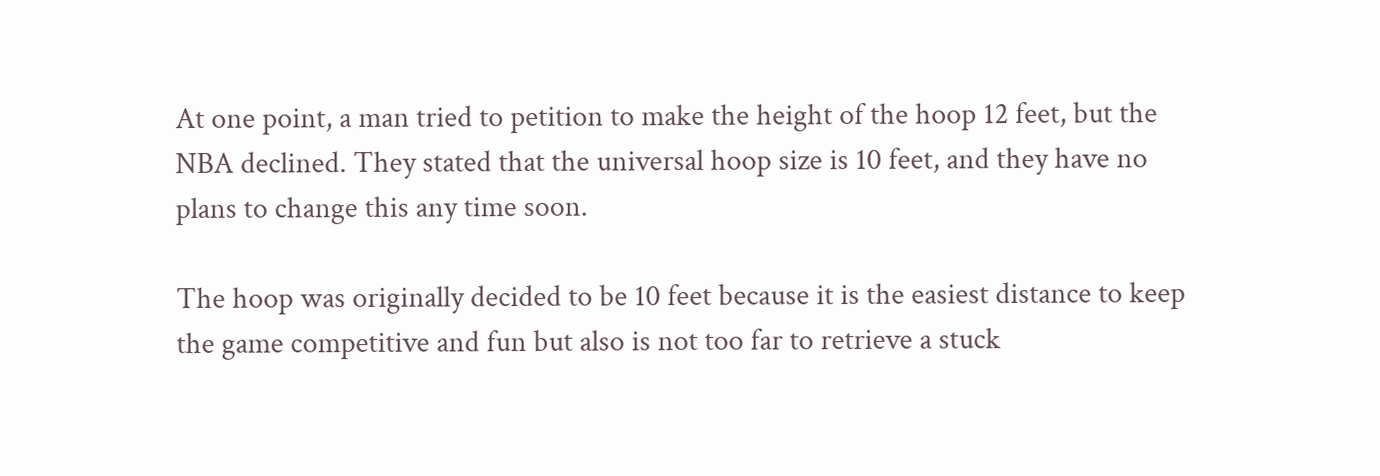At one point, a man tried to petition to make the height of the hoop 12 feet, but the NBA declined. They stated that the universal hoop size is 10 feet, and they have no plans to change this any time soon.

The hoop was originally decided to be 10 feet because it is the easiest distance to keep the game competitive and fun but also is not too far to retrieve a stuck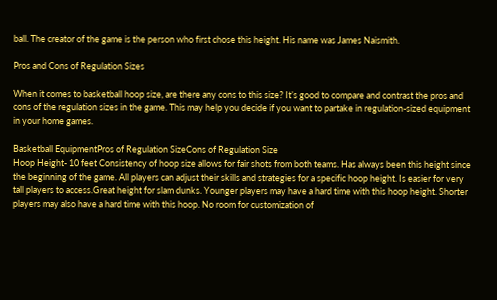ball. The creator of the game is the person who first chose this height. His name was James Naismith.

Pros and Cons of Regulation Sizes

When it comes to basketball hoop size, are there any cons to this size? It’s good to compare and contrast the pros and cons of the regulation sizes in the game. This may help you decide if you want to partake in regulation-sized equipment in your home games.

Basketball EquipmentPros of Regulation SizeCons of Regulation Size
Hoop Height- 10 feet Consistency of hoop size allows for fair shots from both teams. Has always been this height since the beginning of the game. All players can adjust their skills and strategies for a specific hoop height. Is easier for very tall players to access.Great height for slam dunks. Younger players may have a hard time with this hoop height. Shorter players may also have a hard time with this hoop. No room for customization of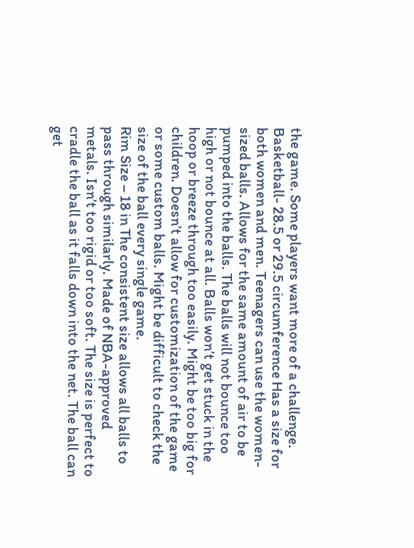the game. Some players want more of a challenge.
Basketball- 28.5 or 29.5 circumference Has a size for both women and men. Teenagers can use the women-sized balls. Allows for the same amount of air to be pumped into the balls. The balls will not bounce too high or not bounce at all. Balls won’t get stuck in the hoop or breeze through too easily. Might be too big for children. Doesn’t allow for customization of the game or some custom balls. Might be difficult to check the size of the ball every single game.
Rim Size – 18 in The consistent size allows all balls to pass through similarly. Made of NBA-approved metals. Isn’t too rigid or too soft. The size is perfect to cradle the ball as it falls down into the net. The ball can get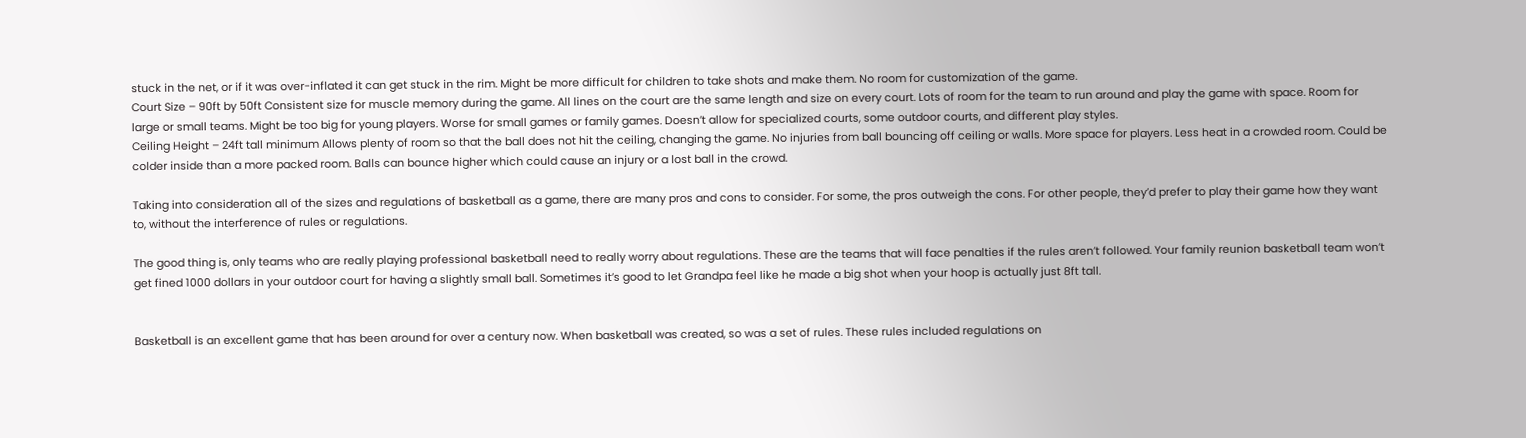stuck in the net, or if it was over-inflated it can get stuck in the rim. Might be more difficult for children to take shots and make them. No room for customization of the game.
Court Size – 90ft by 50ft Consistent size for muscle memory during the game. All lines on the court are the same length and size on every court. Lots of room for the team to run around and play the game with space. Room for large or small teams. Might be too big for young players. Worse for small games or family games. Doesn’t allow for specialized courts, some outdoor courts, and different play styles.
Ceiling Height – 24ft tall minimum Allows plenty of room so that the ball does not hit the ceiling, changing the game. No injuries from ball bouncing off ceiling or walls. More space for players. Less heat in a crowded room. Could be colder inside than a more packed room. Balls can bounce higher which could cause an injury or a lost ball in the crowd.

Taking into consideration all of the sizes and regulations of basketball as a game, there are many pros and cons to consider. For some, the pros outweigh the cons. For other people, they’d prefer to play their game how they want to, without the interference of rules or regulations.

The good thing is, only teams who are really playing professional basketball need to really worry about regulations. These are the teams that will face penalties if the rules aren’t followed. Your family reunion basketball team won’t get fined 1000 dollars in your outdoor court for having a slightly small ball. Sometimes it’s good to let Grandpa feel like he made a big shot when your hoop is actually just 8ft tall.


Basketball is an excellent game that has been around for over a century now. When basketball was created, so was a set of rules. These rules included regulations on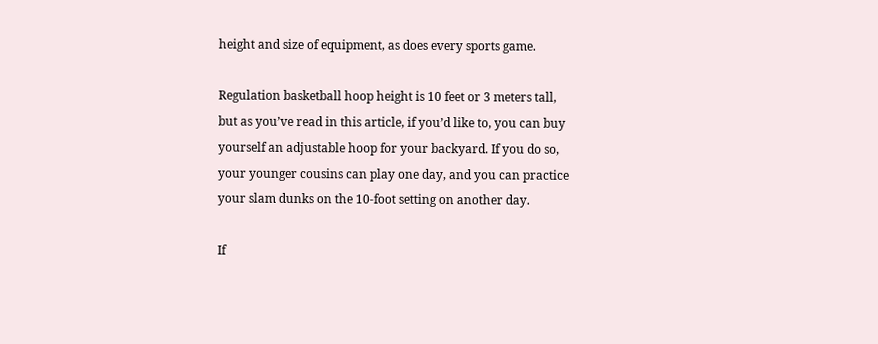height and size of equipment, as does every sports game.

Regulation basketball hoop height is 10 feet or 3 meters tall, but as you’ve read in this article, if you’d like to, you can buy yourself an adjustable hoop for your backyard. If you do so, your younger cousins can play one day, and you can practice your slam dunks on the 10-foot setting on another day.

If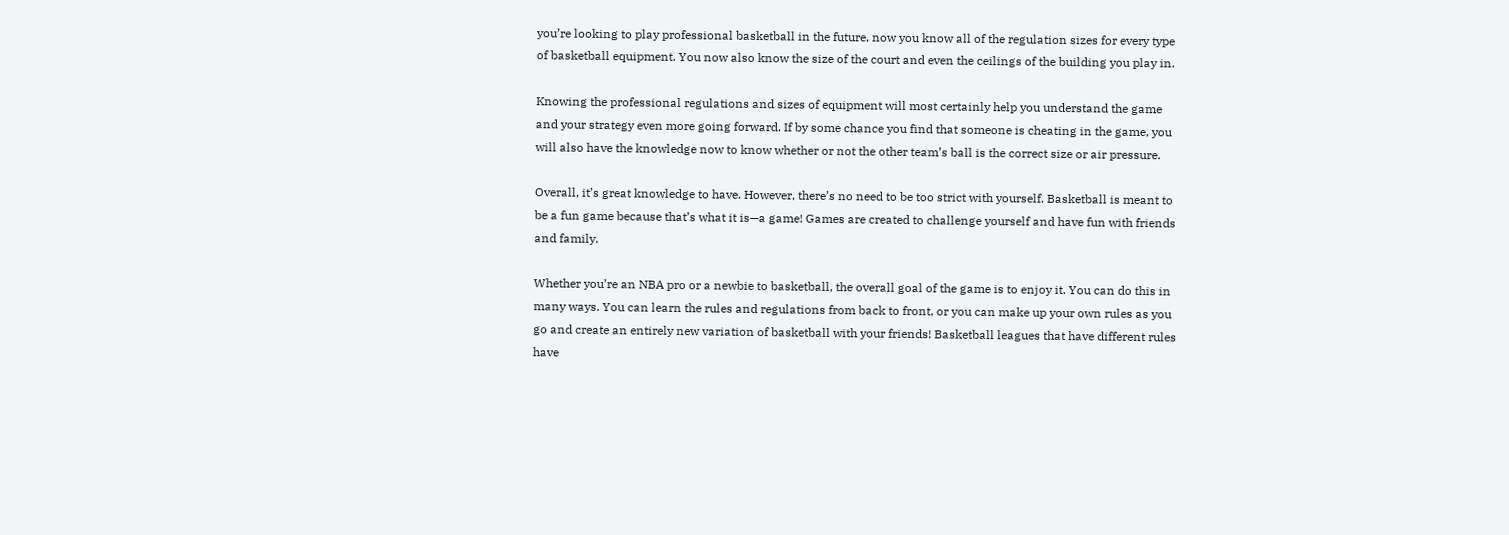you’re looking to play professional basketball in the future, now you know all of the regulation sizes for every type of basketball equipment. You now also know the size of the court and even the ceilings of the building you play in.

Knowing the professional regulations and sizes of equipment will most certainly help you understand the game and your strategy even more going forward. If by some chance you find that someone is cheating in the game, you will also have the knowledge now to know whether or not the other team’s ball is the correct size or air pressure.

Overall, it’s great knowledge to have. However, there’s no need to be too strict with yourself. Basketball is meant to be a fun game because that’s what it is—a game! Games are created to challenge yourself and have fun with friends and family.

Whether you’re an NBA pro or a newbie to basketball, the overall goal of the game is to enjoy it. You can do this in many ways. You can learn the rules and regulations from back to front, or you can make up your own rules as you go and create an entirely new variation of basketball with your friends! Basketball leagues that have different rules have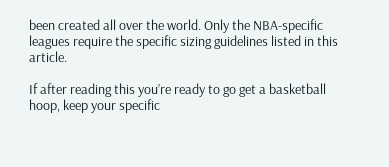been created all over the world. Only the NBA-specific leagues require the specific sizing guidelines listed in this article.

If after reading this you’re ready to go get a basketball hoop, keep your specific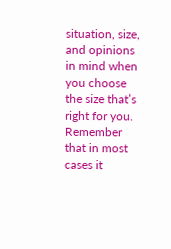situation, size, and opinions in mind when you choose the size that’s right for you. Remember that in most cases it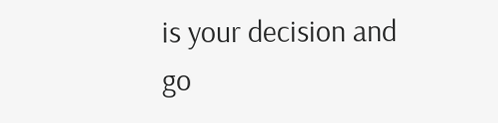is your decision and go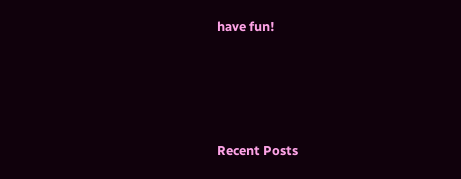have fun!





Recent Posts